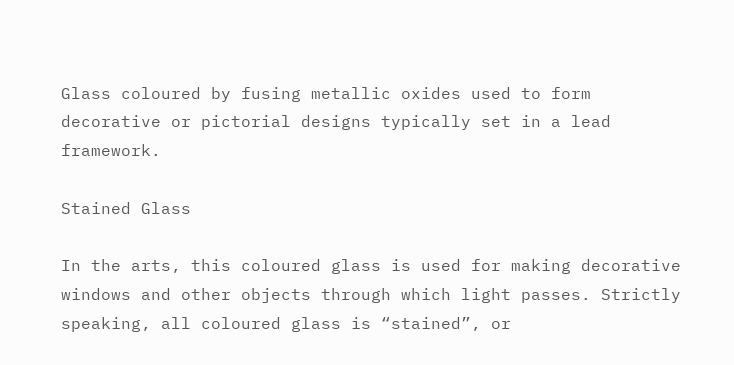Glass coloured by fusing metallic oxides used to form decorative or pictorial designs typically set in a lead framework.

Stained Glass

In the arts, this coloured glass is used for making decorative windows and other objects through which light passes. Strictly speaking, all coloured glass is “stained”, or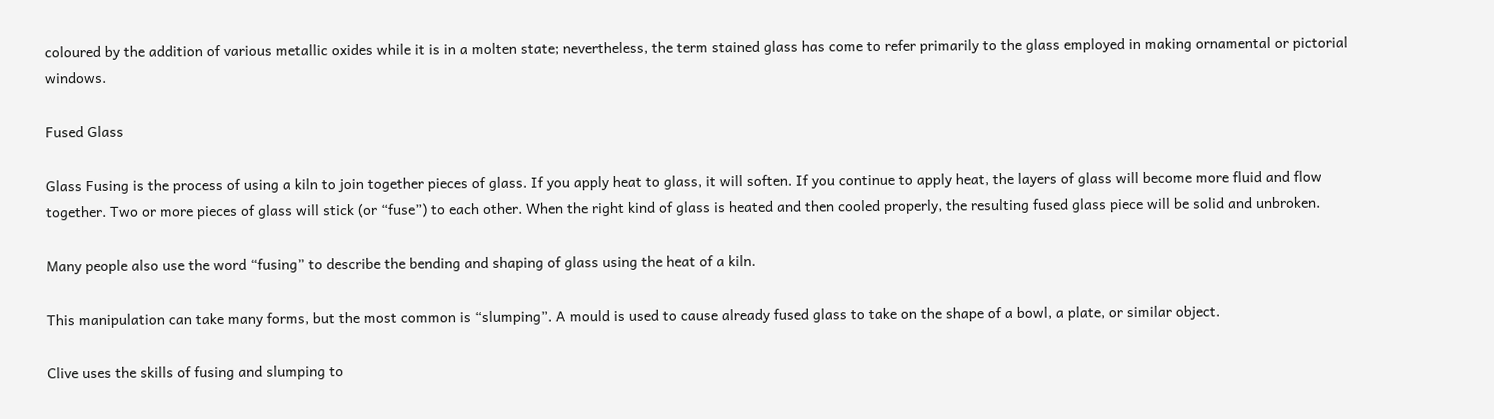coloured by the addition of various metallic oxides while it is in a molten state; nevertheless, the term stained glass has come to refer primarily to the glass employed in making ornamental or pictorial windows.

Fused Glass

Glass Fusing is the process of using a kiln to join together pieces of glass. If you apply heat to glass, it will soften. If you continue to apply heat, the layers of glass will become more fluid and flow together. Two or more pieces of glass will stick (or “fuse”) to each other. When the right kind of glass is heated and then cooled properly, the resulting fused glass piece will be solid and unbroken.

Many people also use the word “fusing” to describe the bending and shaping of glass using the heat of a kiln.

This manipulation can take many forms, but the most common is “slumping”. A mould is used to cause already fused glass to take on the shape of a bowl, a plate, or similar object.

Clive uses the skills of fusing and slumping to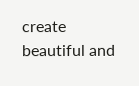create beautiful and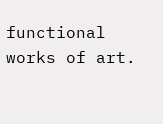functional works of art.